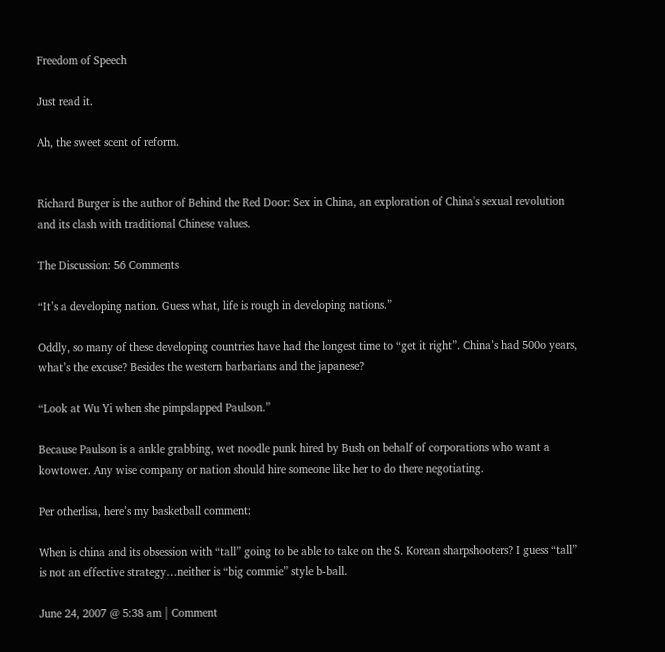Freedom of Speech

Just read it.

Ah, the sweet scent of reform.


Richard Burger is the author of Behind the Red Door: Sex in China, an exploration of China's sexual revolution and its clash with traditional Chinese values.

The Discussion: 56 Comments

“It’s a developing nation. Guess what, life is rough in developing nations.”

Oddly, so many of these developing countries have had the longest time to “get it right”. China’s had 500o years, what’s the excuse? Besides the western barbarians and the japanese?

“Look at Wu Yi when she pimpslapped Paulson.”

Because Paulson is a ankle grabbing, wet noodle punk hired by Bush on behalf of corporations who want a kowtower. Any wise company or nation should hire someone like her to do there negotiating.

Per otherlisa, here’s my basketball comment:

When is china and its obsession with “tall” going to be able to take on the S. Korean sharpshooters? I guess “tall” is not an effective strategy…neither is “big commie” style b-ball.

June 24, 2007 @ 5:38 am | Comment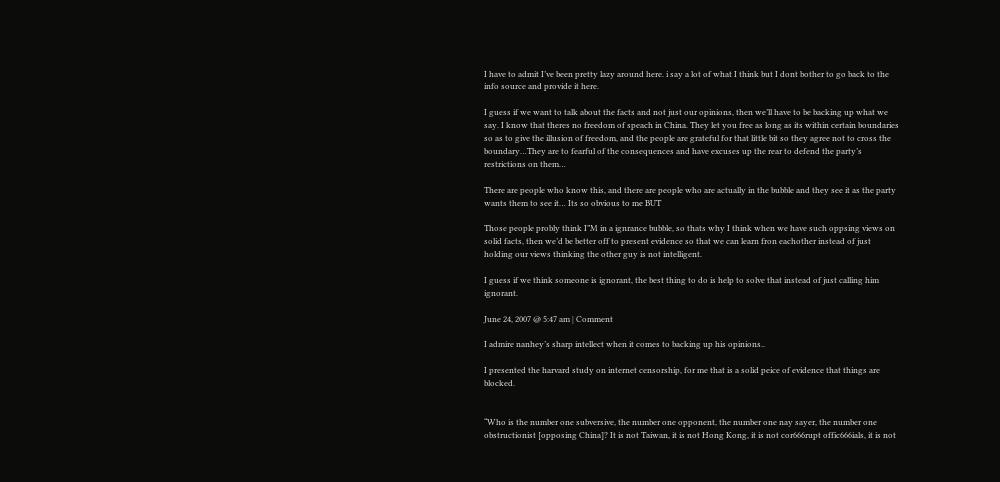I have to admit I’ve been pretty lazy around here. i say a lot of what I think but I dont bother to go back to the info source and provide it here.

I guess if we want to talk about the facts and not just our opinions, then we’ll have to be backing up what we say. I know that theres no freedom of speach in China. They let you free as long as its within certain boundaries so as to give the illusion of freedom, and the people are grateful for that little bit so they agree not to cross the boundary…They are to fearful of the consequences and have excuses up the rear to defend the party’s restrictions on them…

There are people who know this, and there are people who are actually in the bubble and they see it as the party wants them to see it… Its so obvious to me BUT

Those people probly think I”M in a ignrance bubble, so thats why I think when we have such oppsing views on solid facts, then we’d be better off to present evidence so that we can learn fron eachother instead of just holding our views thinking the other guy is not intelligent.

I guess if we think someone is ignorant, the best thing to do is help to solve that instead of just calling him ignorant.

June 24, 2007 @ 5:47 am | Comment

I admire nanhey’s sharp intellect when it comes to backing up his opinions..

I presented the harvard study on internet censorship, for me that is a solid peice of evidence that things are blocked.


“Who is the number one subversive, the number one opponent, the number one nay sayer, the number one obstructionist [opposing China]? It is not Taiwan, it is not Hong Kong, it is not cor666rupt offic666ials, it is not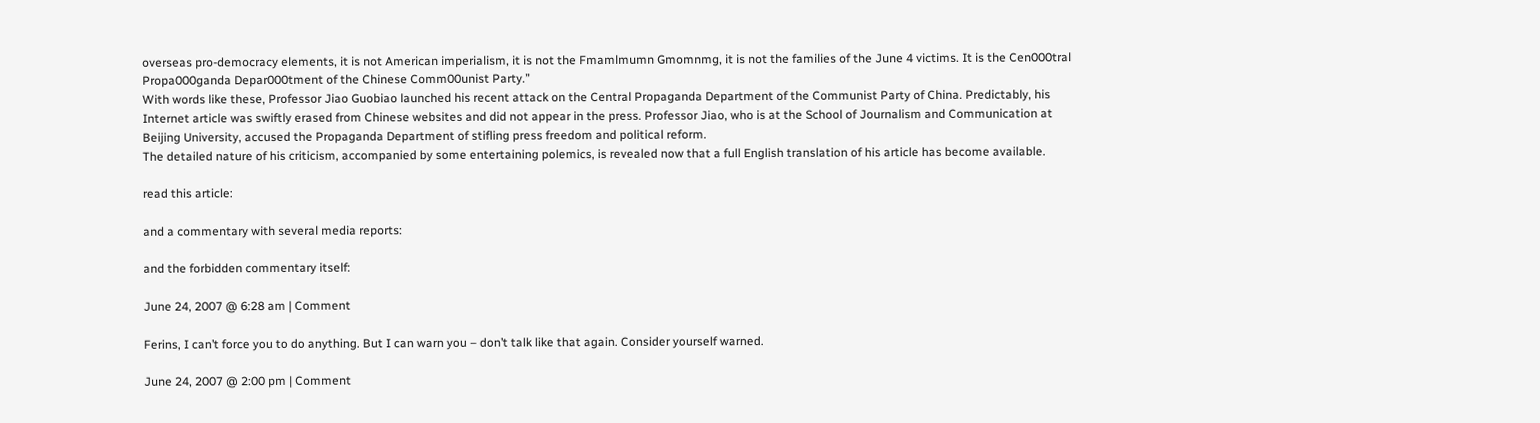overseas pro-democracy elements, it is not American imperialism, it is not the Fmamlmumn Gmomnmg, it is not the families of the June 4 victims. It is the Cen000tral Propa000ganda Depar000tment of the Chinese Comm00unist Party.”
With words like these, Professor Jiao Guobiao launched his recent attack on the Central Propaganda Department of the Communist Party of China. Predictably, his Internet article was swiftly erased from Chinese websites and did not appear in the press. Professor Jiao, who is at the School of Journalism and Communication at Beijing University, accused the Propaganda Department of stifling press freedom and political reform.
The detailed nature of his criticism, accompanied by some entertaining polemics, is revealed now that a full English translation of his article has become available.

read this article:

and a commentary with several media reports:

and the forbidden commentary itself:

June 24, 2007 @ 6:28 am | Comment

Ferins, I can’t force you to do anything. But I can warn you – don’t talk like that again. Consider yourself warned.

June 24, 2007 @ 2:00 pm | Comment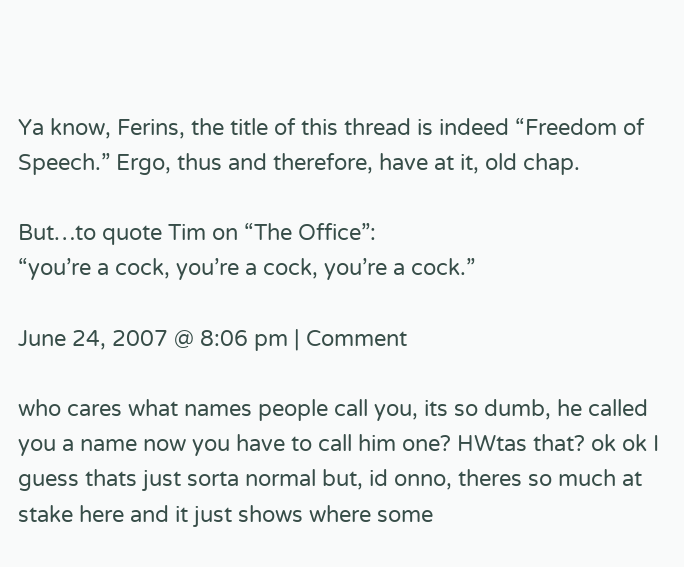Ya know, Ferins, the title of this thread is indeed “Freedom of Speech.” Ergo, thus and therefore, have at it, old chap.

But…to quote Tim on “The Office”:
“you’re a cock, you’re a cock, you’re a cock.”

June 24, 2007 @ 8:06 pm | Comment

who cares what names people call you, its so dumb, he called you a name now you have to call him one? HWtas that? ok ok I guess thats just sorta normal but, id onno, theres so much at stake here and it just shows where some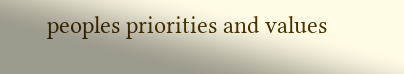peoples priorities and values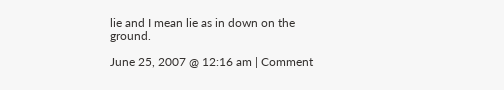lie and I mean lie as in down on the ground.

June 25, 2007 @ 12:16 am | Comment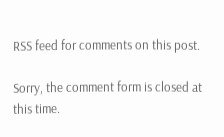RSS feed for comments on this post.

Sorry, the comment form is closed at this time.